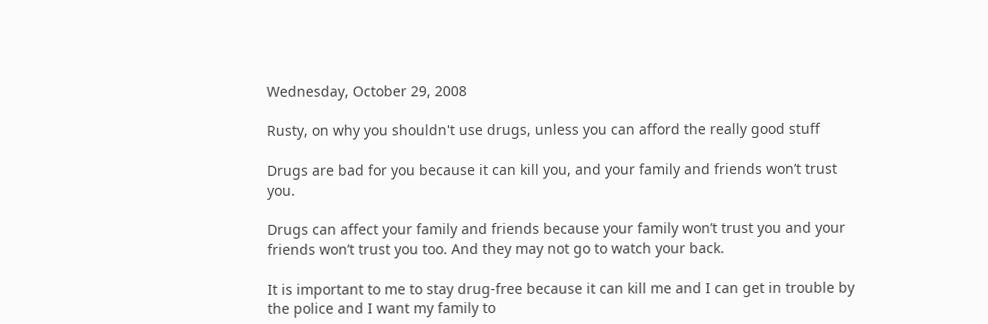Wednesday, October 29, 2008

Rusty, on why you shouldn't use drugs, unless you can afford the really good stuff

Drugs are bad for you because it can kill you, and your family and friends won’t trust you.

Drugs can affect your family and friends because your family won’t trust you and your friends won’t trust you too. And they may not go to watch your back.

It is important to me to stay drug-free because it can kill me and I can get in trouble by the police and I want my family to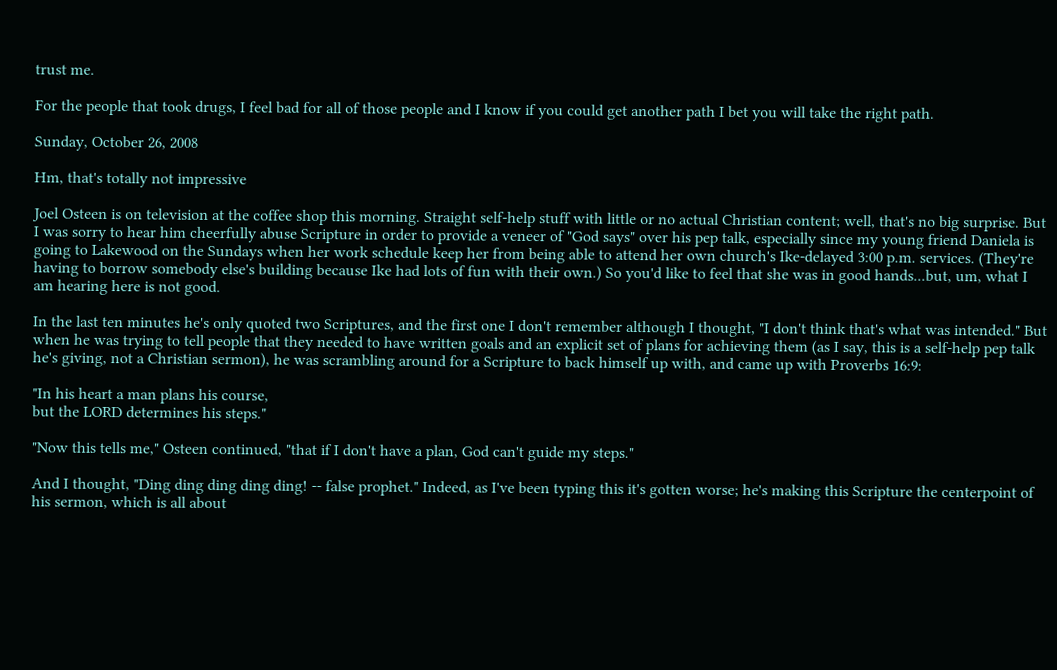trust me.

For the people that took drugs, I feel bad for all of those people and I know if you could get another path I bet you will take the right path.

Sunday, October 26, 2008

Hm, that's totally not impressive

Joel Osteen is on television at the coffee shop this morning. Straight self-help stuff with little or no actual Christian content; well, that's no big surprise. But I was sorry to hear him cheerfully abuse Scripture in order to provide a veneer of "God says" over his pep talk, especially since my young friend Daniela is going to Lakewood on the Sundays when her work schedule keep her from being able to attend her own church's Ike-delayed 3:00 p.m. services. (They're having to borrow somebody else's building because Ike had lots of fun with their own.) So you'd like to feel that she was in good hands...but, um, what I am hearing here is not good.

In the last ten minutes he's only quoted two Scriptures, and the first one I don't remember although I thought, "I don't think that's what was intended." But when he was trying to tell people that they needed to have written goals and an explicit set of plans for achieving them (as I say, this is a self-help pep talk he's giving, not a Christian sermon), he was scrambling around for a Scripture to back himself up with, and came up with Proverbs 16:9:

"In his heart a man plans his course,
but the LORD determines his steps."

"Now this tells me," Osteen continued, "that if I don't have a plan, God can't guide my steps."

And I thought, "Ding ding ding ding ding! -- false prophet." Indeed, as I've been typing this it's gotten worse; he's making this Scripture the centerpoint of his sermon, which is all about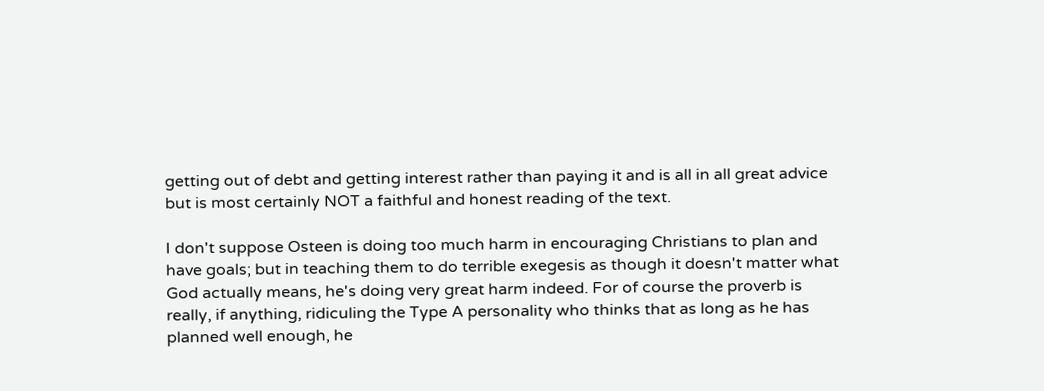getting out of debt and getting interest rather than paying it and is all in all great advice but is most certainly NOT a faithful and honest reading of the text.

I don't suppose Osteen is doing too much harm in encouraging Christians to plan and have goals; but in teaching them to do terrible exegesis as though it doesn't matter what God actually means, he's doing very great harm indeed. For of course the proverb is really, if anything, ridiculing the Type A personality who thinks that as long as he has planned well enough, he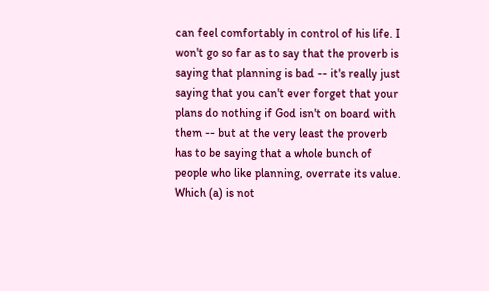can feel comfortably in control of his life. I won't go so far as to say that the proverb is saying that planning is bad -- it's really just saying that you can't ever forget that your plans do nothing if God isn't on board with them -- but at the very least the proverb has to be saying that a whole bunch of people who like planning, overrate its value. Which (a) is not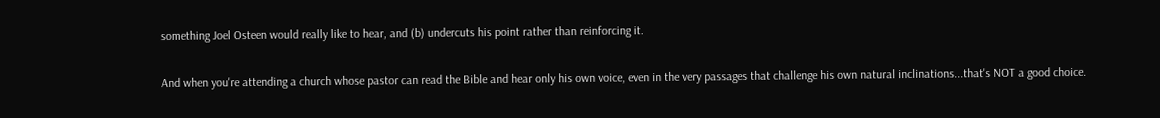something Joel Osteen would really like to hear, and (b) undercuts his point rather than reinforcing it.

And when you're attending a church whose pastor can read the Bible and hear only his own voice, even in the very passages that challenge his own natural inclinations...that's NOT a good choice.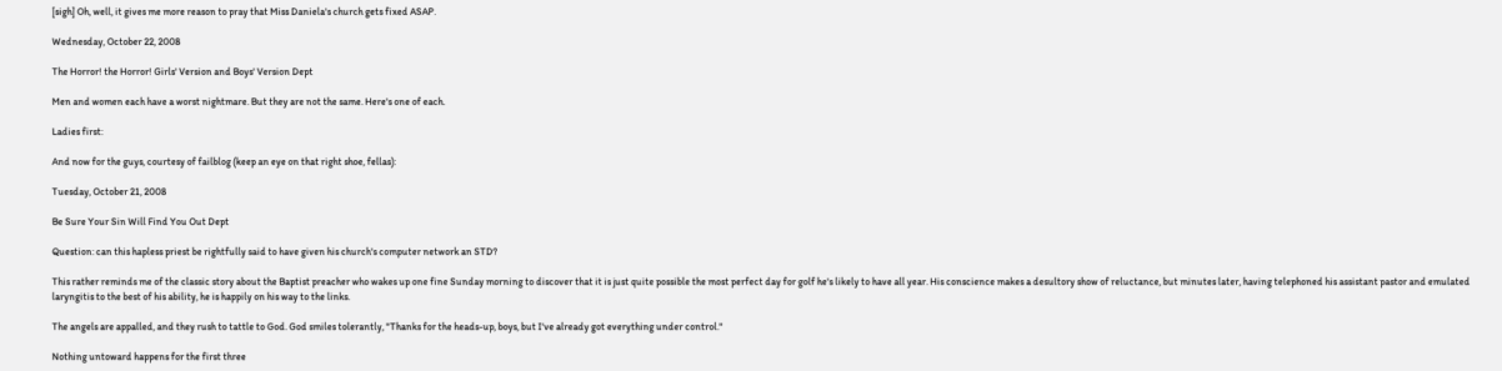[sigh] Oh, well, it gives me more reason to pray that Miss Daniela's church gets fixed ASAP.

Wednesday, October 22, 2008

The Horror! the Horror! Girls' Version and Boys' Version Dept

Men and women each have a worst nightmare. But they are not the same. Here's one of each.

Ladies first:

And now for the guys, courtesy of failblog (keep an eye on that right shoe, fellas):

Tuesday, October 21, 2008

Be Sure Your Sin Will Find You Out Dept

Question: can this hapless priest be rightfully said to have given his church's computer network an STD?

This rather reminds me of the classic story about the Baptist preacher who wakes up one fine Sunday morning to discover that it is just quite possible the most perfect day for golf he's likely to have all year. His conscience makes a desultory show of reluctance, but minutes later, having telephoned his assistant pastor and emulated laryngitis to the best of his ability, he is happily on his way to the links.

The angels are appalled, and they rush to tattle to God. God smiles tolerantly, "Thanks for the heads-up, boys, but I've already got everything under control."

Nothing untoward happens for the first three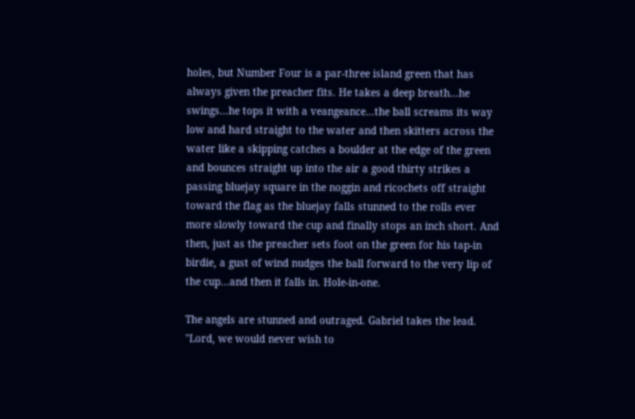holes, but Number Four is a par-three island green that has always given the preacher fits. He takes a deep breath...he swings...he tops it with a veangeance...the ball screams its way low and hard straight to the water and then skitters across the water like a skipping catches a boulder at the edge of the green and bounces straight up into the air a good thirty strikes a passing bluejay square in the noggin and ricochets off straight toward the flag as the bluejay falls stunned to the rolls ever more slowly toward the cup and finally stops an inch short. And then, just as the preacher sets foot on the green for his tap-in birdie, a gust of wind nudges the ball forward to the very lip of the cup...and then it falls in. Hole-in-one.

The angels are stunned and outraged. Gabriel takes the lead. "Lord, we would never wish to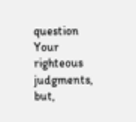question Your righteous judgments, but,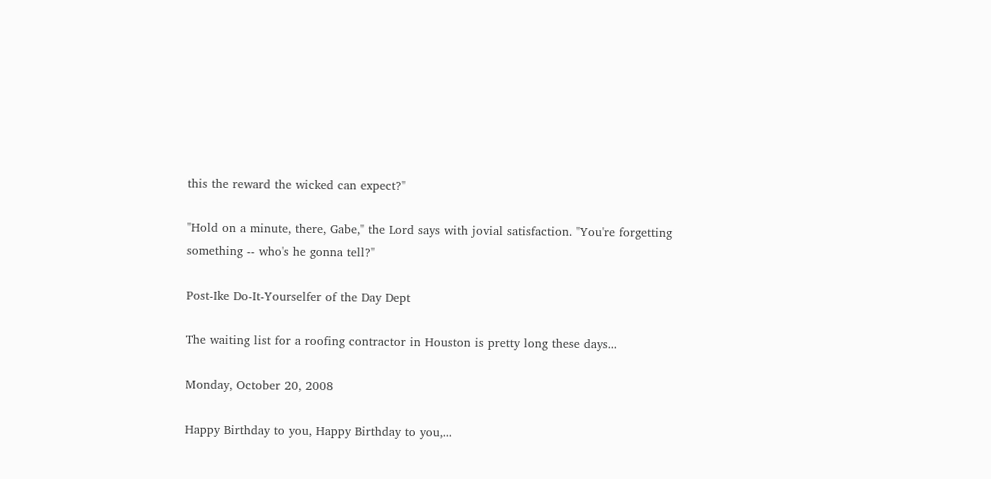this the reward the wicked can expect?"

"Hold on a minute, there, Gabe," the Lord says with jovial satisfaction. "You're forgetting something -- who's he gonna tell?"

Post-Ike Do-It-Yourselfer of the Day Dept

The waiting list for a roofing contractor in Houston is pretty long these days...

Monday, October 20, 2008

Happy Birthday to you, Happy Birthday to you,...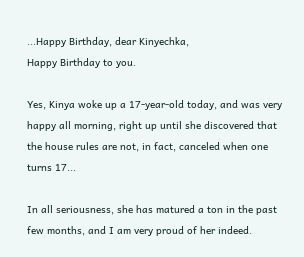...Happy Birthday, dear Kinyechka,
Happy Birthday to you.

Yes, Kinya woke up a 17-year-old today, and was very happy all morning, right up until she discovered that the house rules are not, in fact, canceled when one turns 17...

In all seriousness, she has matured a ton in the past few months, and I am very proud of her indeed.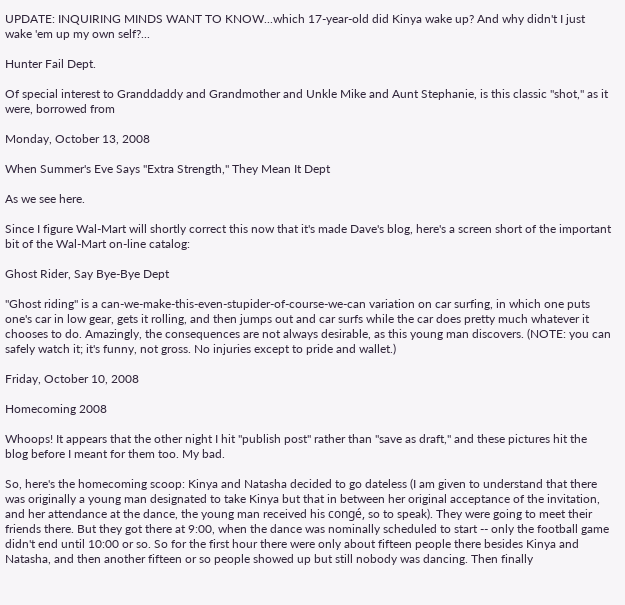UPDATE: INQUIRING MINDS WANT TO KNOW...which 17-year-old did Kinya wake up? And why didn't I just wake 'em up my own self?...

Hunter Fail Dept.

Of special interest to Granddaddy and Grandmother and Unkle Mike and Aunt Stephanie, is this classic "shot," as it were, borrowed from

Monday, October 13, 2008

When Summer's Eve Says "Extra Strength," They Mean It Dept

As we see here.

Since I figure Wal-Mart will shortly correct this now that it's made Dave's blog, here's a screen short of the important bit of the Wal-Mart on-line catalog:

Ghost Rider, Say Bye-Bye Dept

"Ghost riding" is a can-we-make-this-even-stupider-of-course-we-can variation on car surfing, in which one puts one's car in low gear, gets it rolling, and then jumps out and car surfs while the car does pretty much whatever it chooses to do. Amazingly, the consequences are not always desirable, as this young man discovers. (NOTE: you can safely watch it; it's funny, not gross. No injuries except to pride and wallet.)

Friday, October 10, 2008

Homecoming 2008

Whoops! It appears that the other night I hit "publish post" rather than "save as draft," and these pictures hit the blog before I meant for them too. My bad.

So, here's the homecoming scoop: Kinya and Natasha decided to go dateless (I am given to understand that there was originally a young man designated to take Kinya but that in between her original acceptance of the invitation, and her attendance at the dance, the young man received his congé, so to speak). They were going to meet their friends there. But they got there at 9:00, when the dance was nominally scheduled to start -- only the football game didn't end until 10:00 or so. So for the first hour there were only about fifteen people there besides Kinya and Natasha, and then another fifteen or so people showed up but still nobody was dancing. Then finally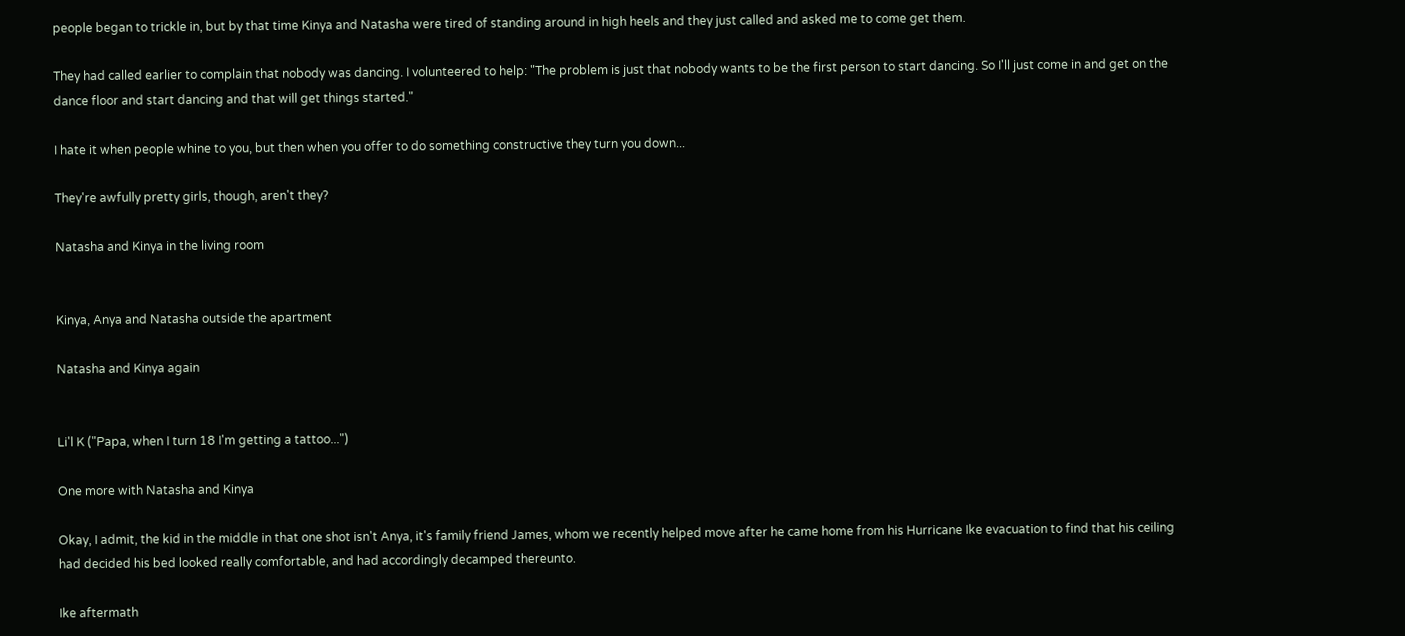people began to trickle in, but by that time Kinya and Natasha were tired of standing around in high heels and they just called and asked me to come get them.

They had called earlier to complain that nobody was dancing. I volunteered to help: "The problem is just that nobody wants to be the first person to start dancing. So I'll just come in and get on the dance floor and start dancing and that will get things started."

I hate it when people whine to you, but then when you offer to do something constructive they turn you down...

They're awfully pretty girls, though, aren't they?

Natasha and Kinya in the living room


Kinya, Anya and Natasha outside the apartment

Natasha and Kinya again


Li'l K ("Papa, when I turn 18 I'm getting a tattoo...")

One more with Natasha and Kinya

Okay, I admit, the kid in the middle in that one shot isn't Anya, it's family friend James, whom we recently helped move after he came home from his Hurricane Ike evacuation to find that his ceiling had decided his bed looked really comfortable, and had accordingly decamped thereunto.

Ike aftermath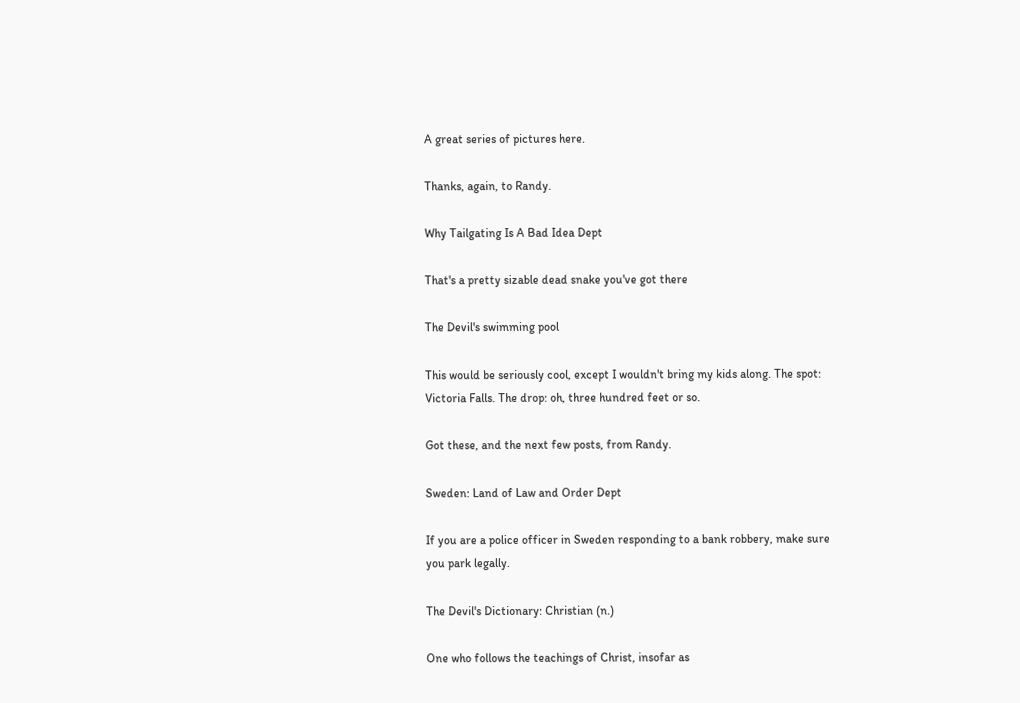A great series of pictures here.

Thanks, again, to Randy.

Why Tailgating Is A Bad Idea Dept

That's a pretty sizable dead snake you've got there

The Devil's swimming pool

This would be seriously cool, except I wouldn't bring my kids along. The spot: Victoria Falls. The drop: oh, three hundred feet or so.

Got these, and the next few posts, from Randy.

Sweden: Land of Law and Order Dept

If you are a police officer in Sweden responding to a bank robbery, make sure you park legally.

The Devil's Dictionary: Christian (n.)

One who follows the teachings of Christ, insofar as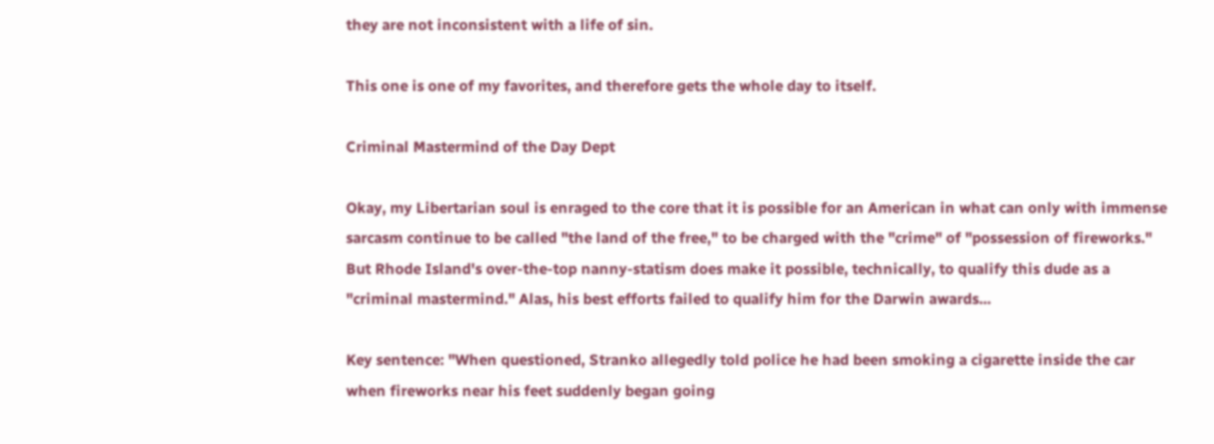they are not inconsistent with a life of sin.

This one is one of my favorites, and therefore gets the whole day to itself.

Criminal Mastermind of the Day Dept

Okay, my Libertarian soul is enraged to the core that it is possible for an American in what can only with immense sarcasm continue to be called "the land of the free," to be charged with the "crime" of "possession of fireworks." But Rhode Island's over-the-top nanny-statism does make it possible, technically, to qualify this dude as a "criminal mastermind." Alas, his best efforts failed to qualify him for the Darwin awards...

Key sentence: "When questioned, Stranko allegedly told police he had been smoking a cigarette inside the car when fireworks near his feet suddenly began going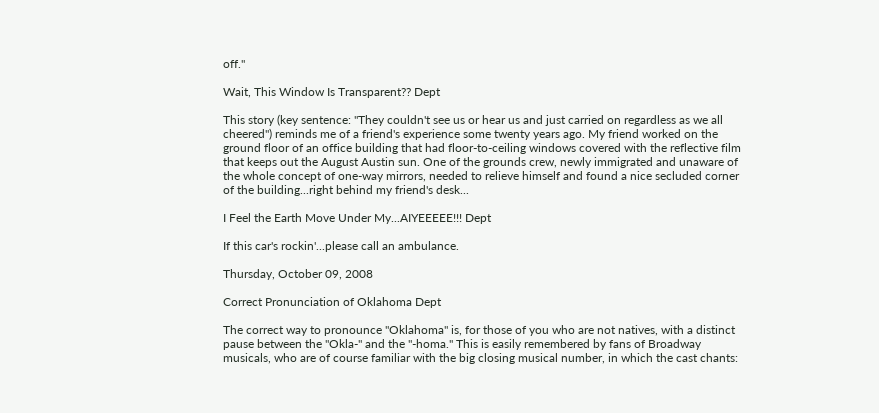off."

Wait, This Window Is Transparent?? Dept

This story (key sentence: "They couldn't see us or hear us and just carried on regardless as we all cheered") reminds me of a friend's experience some twenty years ago. My friend worked on the ground floor of an office building that had floor-to-ceiling windows covered with the reflective film that keeps out the August Austin sun. One of the grounds crew, newly immigrated and unaware of the whole concept of one-way mirrors, needed to relieve himself and found a nice secluded corner of the building...right behind my friend's desk...

I Feel the Earth Move Under My...AIYEEEEE!!! Dept

If this car's rockin'...please call an ambulance.

Thursday, October 09, 2008

Correct Pronunciation of Oklahoma Dept

The correct way to pronounce "Oklahoma" is, for those of you who are not natives, with a distinct pause between the "Okla-" and the "-homa." This is easily remembered by fans of Broadway musicals, who are of course familiar with the big closing musical number, in which the cast chants: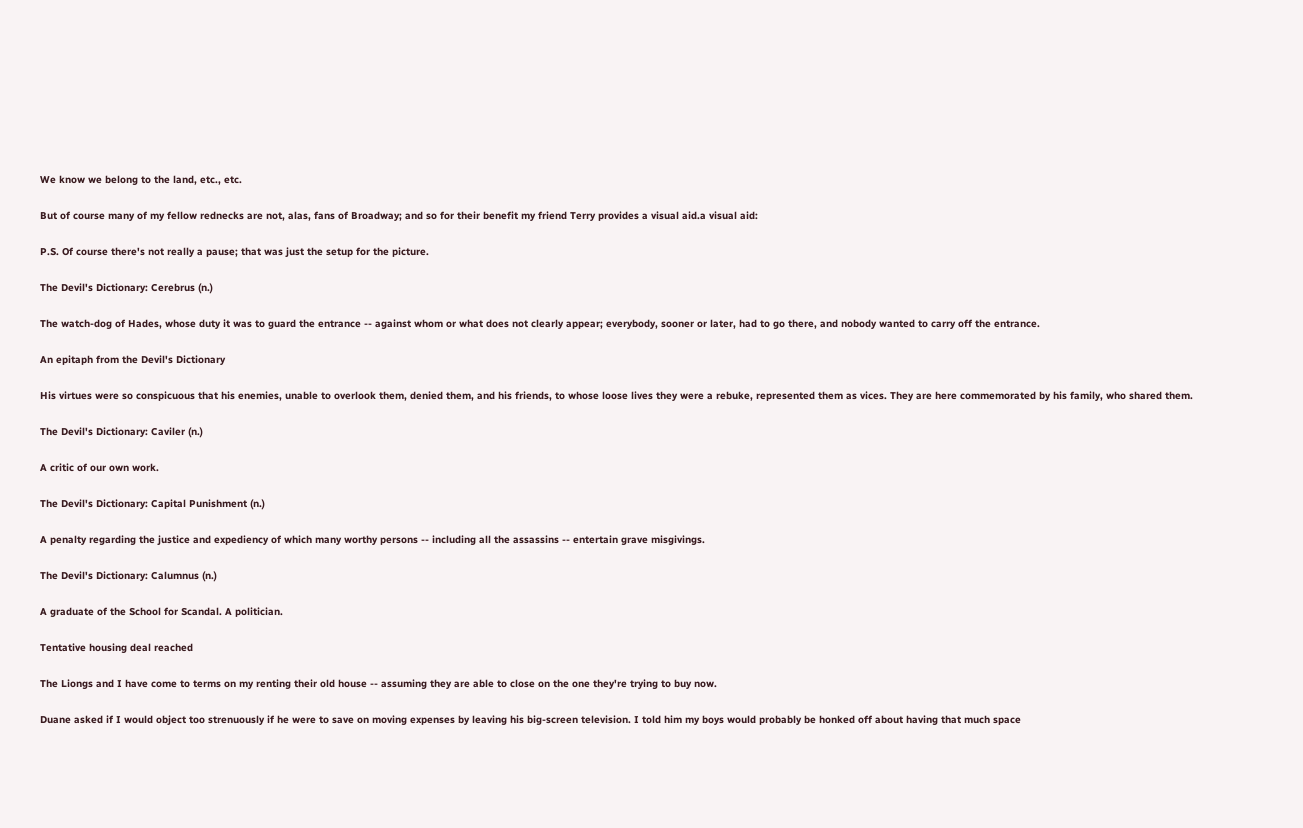We know we belong to the land, etc., etc.

But of course many of my fellow rednecks are not, alas, fans of Broadway; and so for their benefit my friend Terry provides a visual aid.a visual aid:

P.S. Of course there's not really a pause; that was just the setup for the picture.

The Devil's Dictionary: Cerebrus (n.)

The watch-dog of Hades, whose duty it was to guard the entrance -- against whom or what does not clearly appear; everybody, sooner or later, had to go there, and nobody wanted to carry off the entrance.

An epitaph from the Devil's Dictionary

His virtues were so conspicuous that his enemies, unable to overlook them, denied them, and his friends, to whose loose lives they were a rebuke, represented them as vices. They are here commemorated by his family, who shared them.

The Devil's Dictionary: Caviler (n.)

A critic of our own work.

The Devil's Dictionary: Capital Punishment (n.)

A penalty regarding the justice and expediency of which many worthy persons -- including all the assassins -- entertain grave misgivings.

The Devil's Dictionary: Calumnus (n.)

A graduate of the School for Scandal. A politician.

Tentative housing deal reached

The Liongs and I have come to terms on my renting their old house -- assuming they are able to close on the one they're trying to buy now.

Duane asked if I would object too strenuously if he were to save on moving expenses by leaving his big-screen television. I told him my boys would probably be honked off about having that much space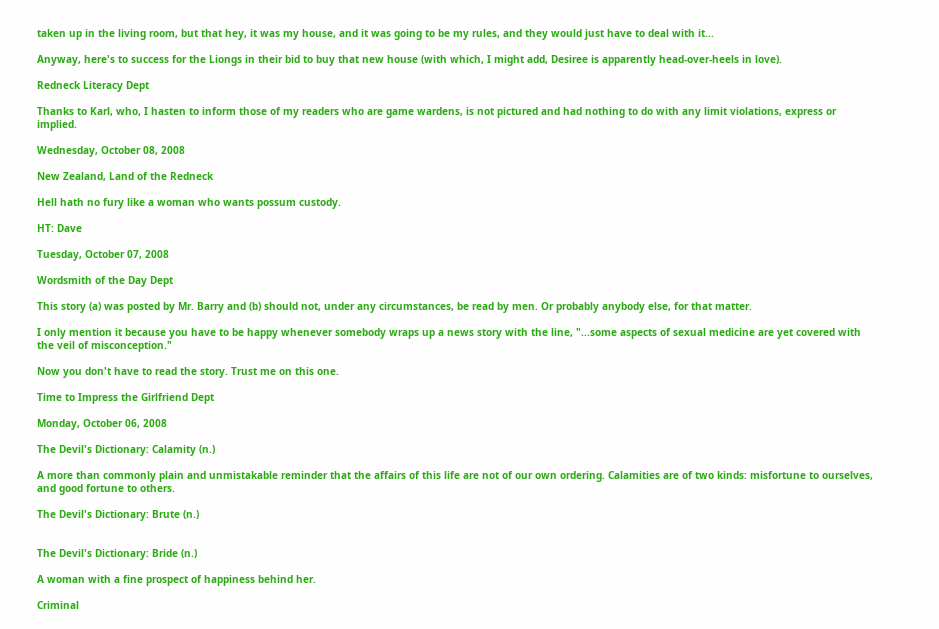taken up in the living room, but that hey, it was my house, and it was going to be my rules, and they would just have to deal with it...

Anyway, here's to success for the Liongs in their bid to buy that new house (with which, I might add, Desiree is apparently head-over-heels in love).

Redneck Literacy Dept

Thanks to Karl, who, I hasten to inform those of my readers who are game wardens, is not pictured and had nothing to do with any limit violations, express or implied.

Wednesday, October 08, 2008

New Zealand, Land of the Redneck

Hell hath no fury like a woman who wants possum custody.

HT: Dave

Tuesday, October 07, 2008

Wordsmith of the Day Dept

This story (a) was posted by Mr. Barry and (b) should not, under any circumstances, be read by men. Or probably anybody else, for that matter.

I only mention it because you have to be happy whenever somebody wraps up a news story with the line, "...some aspects of sexual medicine are yet covered with the veil of misconception."

Now you don't have to read the story. Trust me on this one.

Time to Impress the Girlfriend Dept

Monday, October 06, 2008

The Devil's Dictionary: Calamity (n.)

A more than commonly plain and unmistakable reminder that the affairs of this life are not of our own ordering. Calamities are of two kinds: misfortune to ourselves, and good fortune to others.

The Devil's Dictionary: Brute (n.)


The Devil's Dictionary: Bride (n.)

A woman with a fine prospect of happiness behind her.

Criminal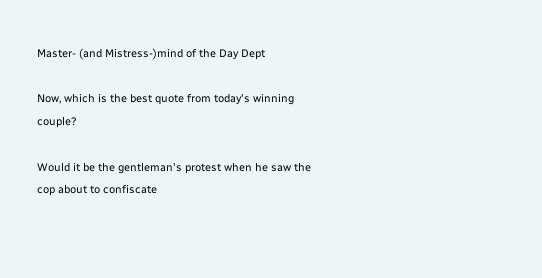Master- (and Mistress-)mind of the Day Dept

Now, which is the best quote from today's winning couple?

Would it be the gentleman's protest when he saw the cop about to confiscate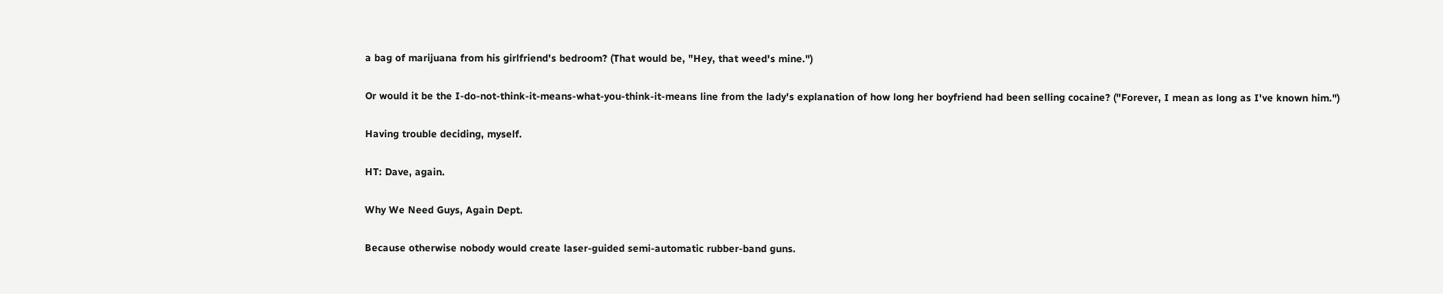a bag of marijuana from his girlfriend's bedroom? (That would be, "Hey, that weed's mine.")

Or would it be the I-do-not-think-it-means-what-you-think-it-means line from the lady's explanation of how long her boyfriend had been selling cocaine? ("Forever, I mean as long as I've known him.")

Having trouble deciding, myself.

HT: Dave, again.

Why We Need Guys, Again Dept.

Because otherwise nobody would create laser-guided semi-automatic rubber-band guns.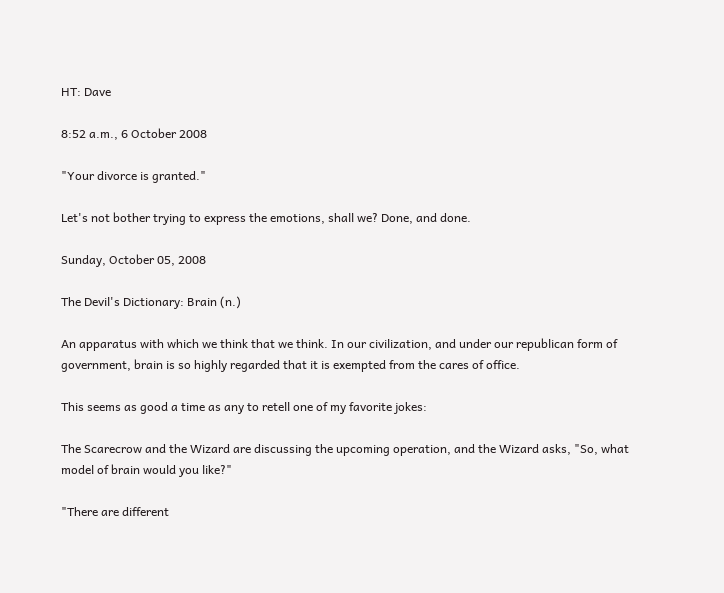HT: Dave

8:52 a.m., 6 October 2008

"Your divorce is granted."

Let's not bother trying to express the emotions, shall we? Done, and done.

Sunday, October 05, 2008

The Devil's Dictionary: Brain (n.)

An apparatus with which we think that we think. In our civilization, and under our republican form of government, brain is so highly regarded that it is exempted from the cares of office.

This seems as good a time as any to retell one of my favorite jokes:

The Scarecrow and the Wizard are discussing the upcoming operation, and the Wizard asks, "So, what model of brain would you like?"

"There are different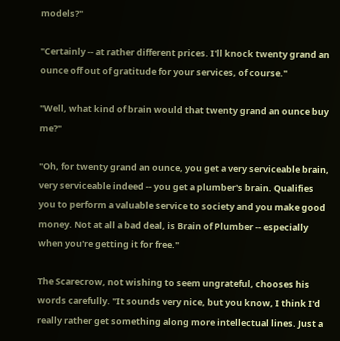models?"

"Certainly -- at rather different prices. I'll knock twenty grand an ounce off out of gratitude for your services, of course."

"Well, what kind of brain would that twenty grand an ounce buy me?"

"Oh, for twenty grand an ounce, you get a very serviceable brain, very serviceable indeed -- you get a plumber's brain. Qualifies you to perform a valuable service to society and you make good money. Not at all a bad deal, is Brain of Plumber -- especially when you're getting it for free."

The Scarecrow, not wishing to seem ungrateful, chooses his words carefully. "It sounds very nice, but you know, I think I'd really rather get something along more intellectual lines. Just a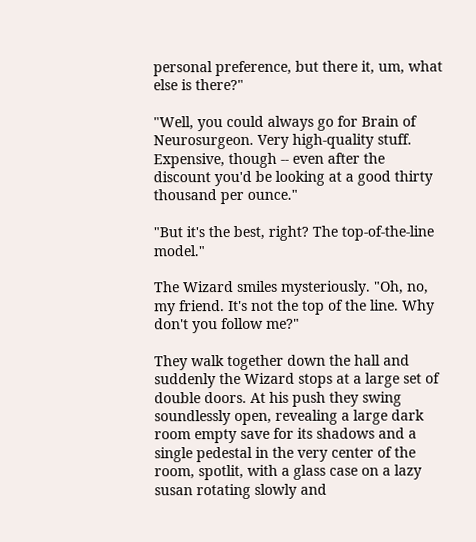personal preference, but there it, um, what else is there?"

"Well, you could always go for Brain of Neurosurgeon. Very high-quality stuff. Expensive, though -- even after the discount you'd be looking at a good thirty thousand per ounce."

"But it's the best, right? The top-of-the-line model."

The Wizard smiles mysteriously. "Oh, no, my friend. It's not the top of the line. Why don't you follow me?"

They walk together down the hall and suddenly the Wizard stops at a large set of double doors. At his push they swing soundlessly open, revealing a large dark room empty save for its shadows and a single pedestal in the very center of the room, spotlit, with a glass case on a lazy susan rotating slowly and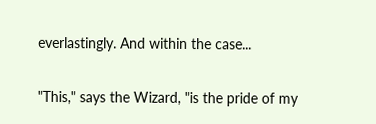everlastingly. And within the case...

"This," says the Wizard, "is the pride of my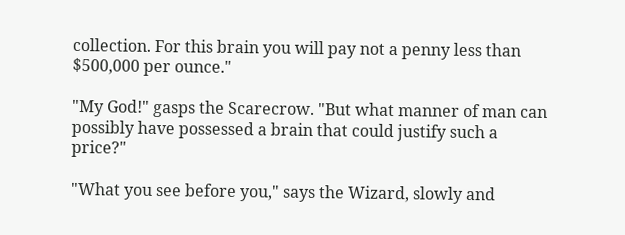collection. For this brain you will pay not a penny less than $500,000 per ounce."

"My God!" gasps the Scarecrow. "But what manner of man can possibly have possessed a brain that could justify such a price?"

"What you see before you," says the Wizard, slowly and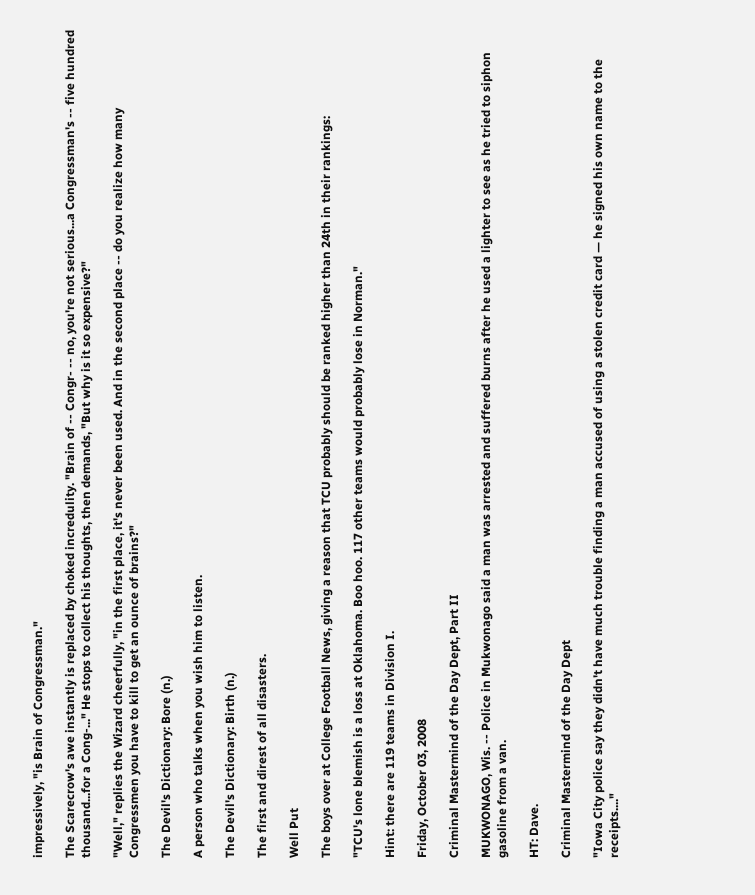impressively, "is Brain of Congressman."

The Scarecrow's awe instantly is replaced by choked incredulity. "Brain of -- Congr- -- no, you're not serious...a Congressman's -- five hundred thousand...for a Cong-..." He stops to collect his thoughts, then demands, "But why is it so expensive?"

"Well," replies the Wizard cheerfully, "in the first place, it's never been used. And in the second place -- do you realize how many Congressmen you have to kill to get an ounce of brains?"

The Devil's Dictionary: Bore (n.)

A person who talks when you wish him to listen.

The Devil's Dictionary: Birth (n.)

The first and direst of all disasters.

Well Put

The boys over at College Football News, giving a reason that TCU probably should be ranked higher than 24th in their rankings:

"TCU's lone blemish is a loss at Oklahoma. Boo hoo. 117 other teams would probably lose in Norman."

Hint: there are 119 teams in Division I.

Friday, October 03, 2008

Criminal Mastermind of the Day Dept, Part II

MUKWONAGO, Wis. -- Police in Mukwonago said a man was arrested and suffered burns after he used a lighter to see as he tried to siphon gasoline from a van.

HT: Dave.

Criminal Mastermind of the Day Dept

"Iowa City police say they didn't have much trouble finding a man accused of using a stolen credit card — he signed his own name to the receipts...."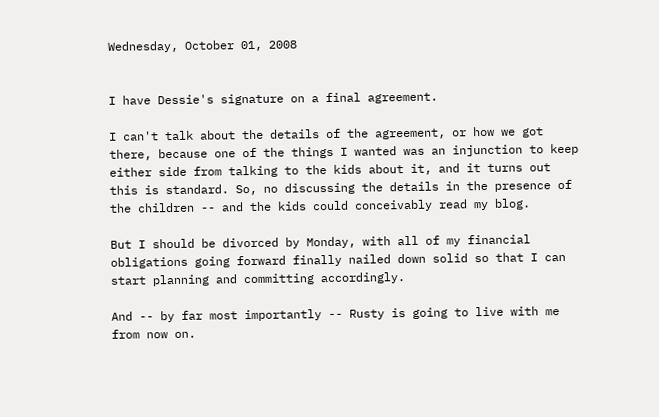Wednesday, October 01, 2008


I have Dessie's signature on a final agreement.

I can't talk about the details of the agreement, or how we got there, because one of the things I wanted was an injunction to keep either side from talking to the kids about it, and it turns out this is standard. So, no discussing the details in the presence of the children -- and the kids could conceivably read my blog.

But I should be divorced by Monday, with all of my financial obligations going forward finally nailed down solid so that I can start planning and committing accordingly.

And -- by far most importantly -- Rusty is going to live with me from now on.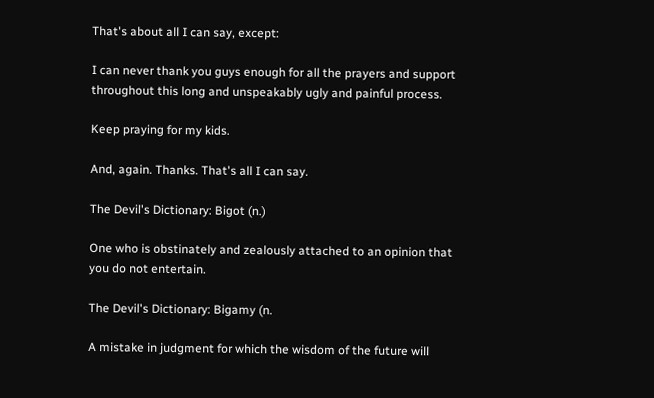That's about all I can say, except:

I can never thank you guys enough for all the prayers and support throughout this long and unspeakably ugly and painful process.

Keep praying for my kids.

And, again. Thanks. That's all I can say.

The Devil's Dictionary: Bigot (n.)

One who is obstinately and zealously attached to an opinion that you do not entertain.

The Devil's Dictionary: Bigamy (n.

A mistake in judgment for which the wisdom of the future will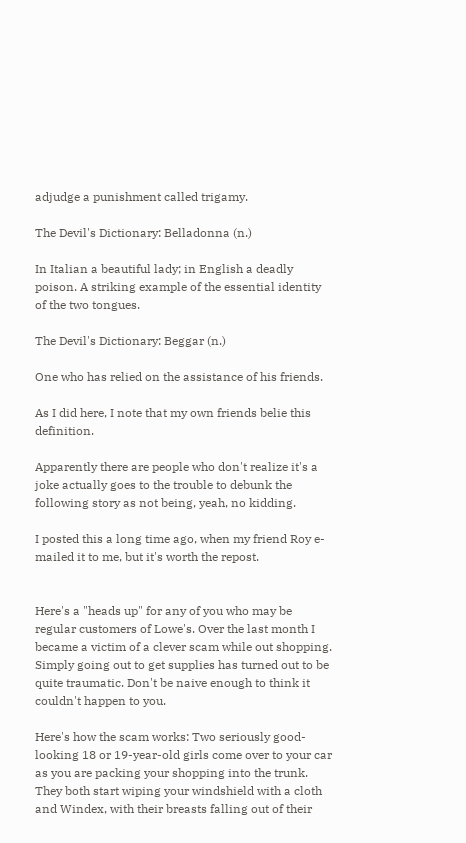adjudge a punishment called trigamy.

The Devil's Dictionary: Belladonna (n.)

In Italian a beautiful lady; in English a deadly poison. A striking example of the essential identity of the two tongues.

The Devil's Dictionary: Beggar (n.)

One who has relied on the assistance of his friends.

As I did here, I note that my own friends belie this definition.

Apparently there are people who don't realize it's a joke actually goes to the trouble to debunk the following story as not being, yeah, no kidding.

I posted this a long time ago, when my friend Roy e-mailed it to me, but it's worth the repost.


Here's a "heads up" for any of you who may be regular customers of Lowe's. Over the last month I became a victim of a clever scam while out shopping. Simply going out to get supplies has turned out to be quite traumatic. Don't be naive enough to think it couldn't happen to you.

Here's how the scam works: Two seriously good-looking 18 or 19-year-old girls come over to your car as you are packing your shopping into the trunk. They both start wiping your windshield with a cloth and Windex, with their breasts falling out of their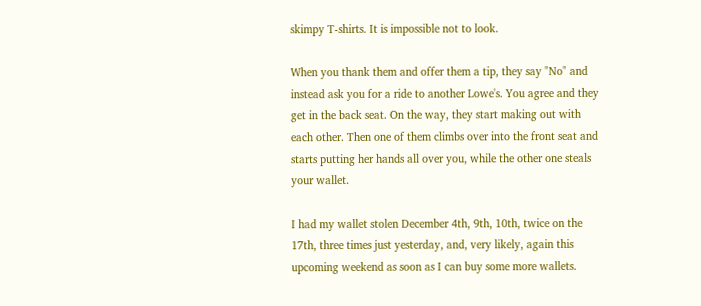skimpy T-shirts. It is impossible not to look.

When you thank them and offer them a tip, they say "No" and instead ask you for a ride to another Lowe's. You agree and they get in the back seat. On the way, they start making out with each other. Then one of them climbs over into the front seat and starts putting her hands all over you, while the other one steals your wallet.

I had my wallet stolen December 4th, 9th, 10th, twice on the 17th, three times just yesterday, and, very likely, again this upcoming weekend as soon as I can buy some more wallets.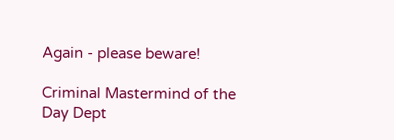Again - please beware!

Criminal Mastermind of the Day Dept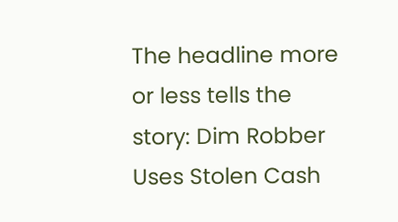The headline more or less tells the story: Dim Robber Uses Stolen Cash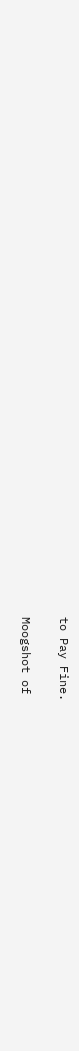to Pay Fine.

Moogshot of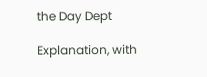the Day Dept

Explanation, with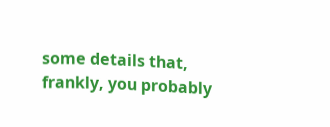some details that, frankly, you probably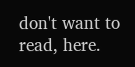don't want to read, here.